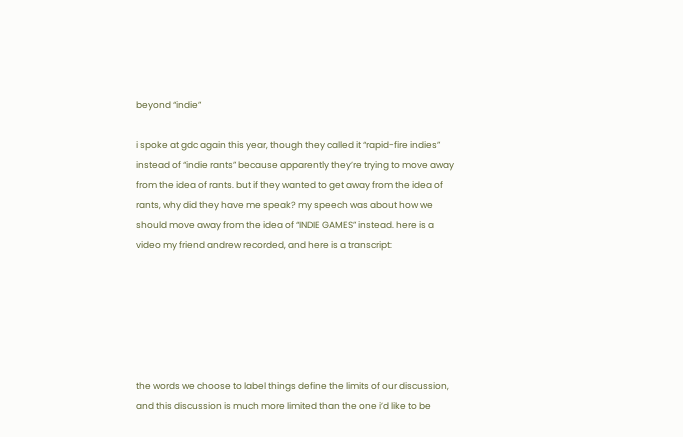beyond “indie”

i spoke at gdc again this year, though they called it “rapid-fire indies” instead of “indie rants” because apparently they’re trying to move away from the idea of rants. but if they wanted to get away from the idea of rants, why did they have me speak? my speech was about how we should move away from the idea of “INDIE GAMES” instead. here is a video my friend andrew recorded, and here is a transcript:






the words we choose to label things define the limits of our discussion, and this discussion is much more limited than the one i’d like to be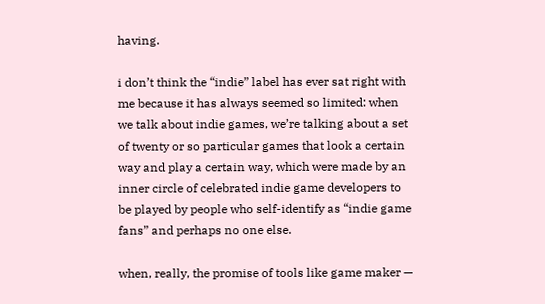having.

i don’t think the “indie” label has ever sat right with me because it has always seemed so limited: when we talk about indie games, we’re talking about a set of twenty or so particular games that look a certain way and play a certain way, which were made by an inner circle of celebrated indie game developers to be played by people who self-identify as “indie game fans” and perhaps no one else.

when, really, the promise of tools like game maker —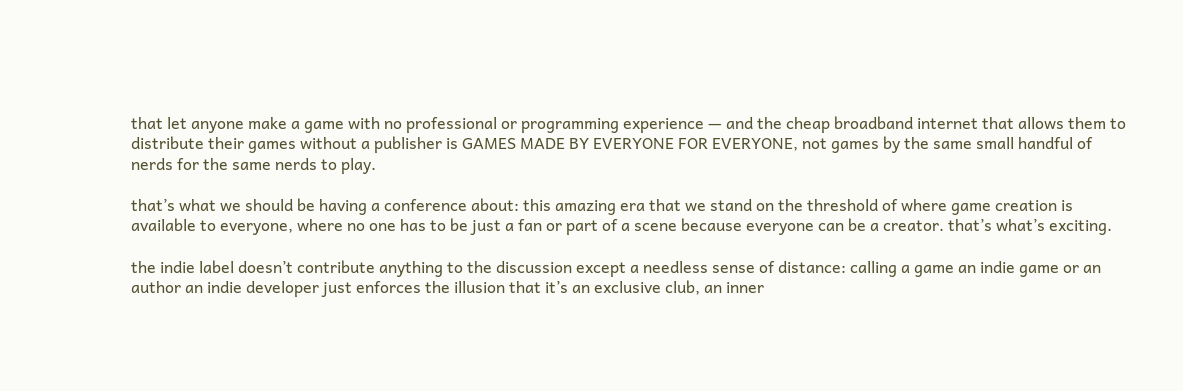that let anyone make a game with no professional or programming experience — and the cheap broadband internet that allows them to distribute their games without a publisher is GAMES MADE BY EVERYONE FOR EVERYONE, not games by the same small handful of nerds for the same nerds to play.

that’s what we should be having a conference about: this amazing era that we stand on the threshold of where game creation is available to everyone, where no one has to be just a fan or part of a scene because everyone can be a creator. that’s what’s exciting.

the indie label doesn’t contribute anything to the discussion except a needless sense of distance: calling a game an indie game or an author an indie developer just enforces the illusion that it’s an exclusive club, an inner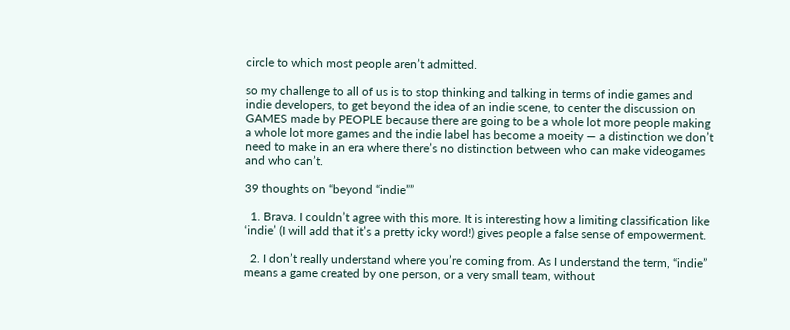circle to which most people aren’t admitted.

so my challenge to all of us is to stop thinking and talking in terms of indie games and indie developers, to get beyond the idea of an indie scene, to center the discussion on GAMES made by PEOPLE because there are going to be a whole lot more people making a whole lot more games and the indie label has become a moeity — a distinction we don’t need to make in an era where there’s no distinction between who can make videogames and who can’t.

39 thoughts on “beyond “indie””

  1. Brava. I couldn’t agree with this more. It is interesting how a limiting classification like ‘indie’ (I will add that it’s a pretty icky word!) gives people a false sense of empowerment.

  2. I don’t really understand where you’re coming from. As I understand the term, “indie” means a game created by one person, or a very small team, without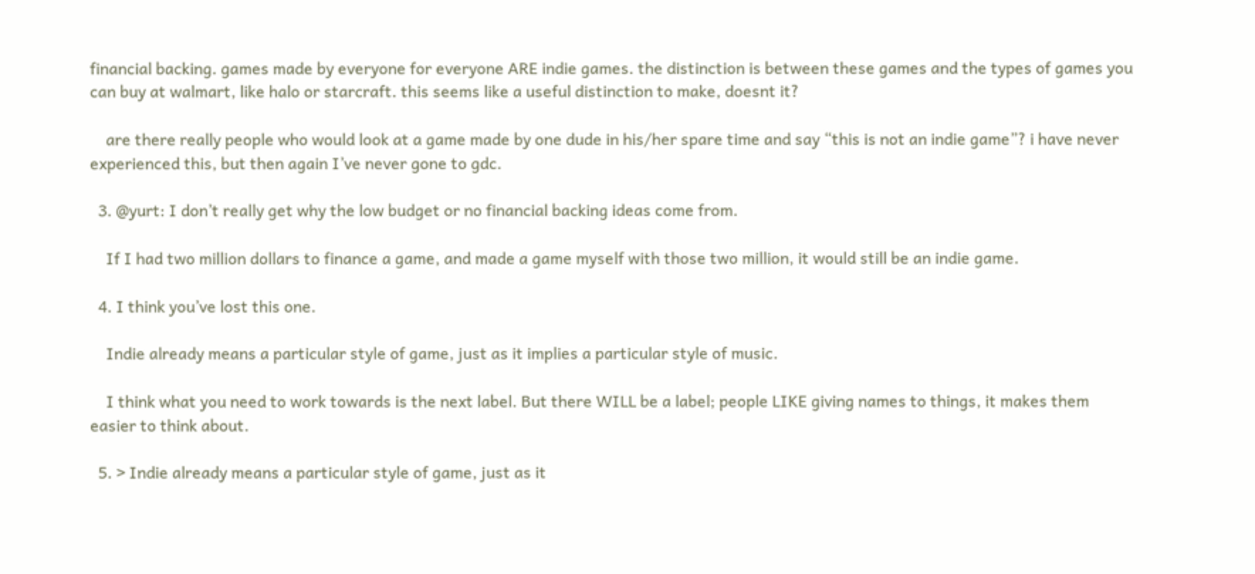financial backing. games made by everyone for everyone ARE indie games. the distinction is between these games and the types of games you can buy at walmart, like halo or starcraft. this seems like a useful distinction to make, doesnt it?

    are there really people who would look at a game made by one dude in his/her spare time and say “this is not an indie game”? i have never experienced this, but then again I’ve never gone to gdc.

  3. @yurt: I don’t really get why the low budget or no financial backing ideas come from.

    If I had two million dollars to finance a game, and made a game myself with those two million, it would still be an indie game.

  4. I think you’ve lost this one.

    Indie already means a particular style of game, just as it implies a particular style of music.

    I think what you need to work towards is the next label. But there WILL be a label; people LIKE giving names to things, it makes them easier to think about.

  5. > Indie already means a particular style of game, just as it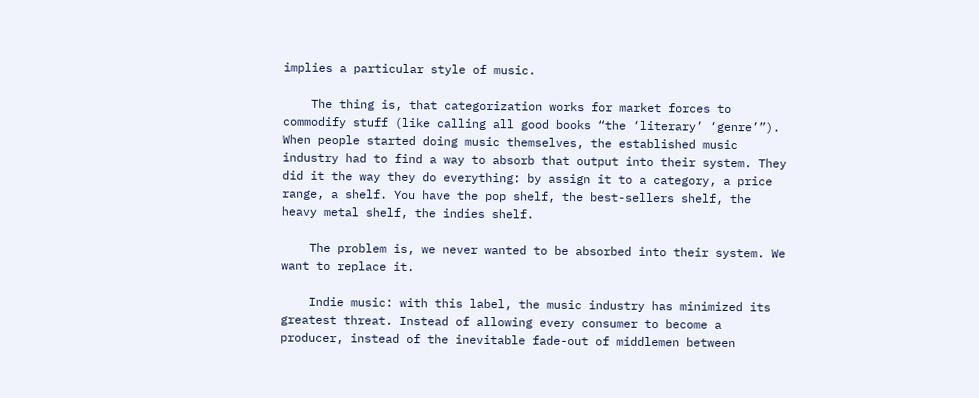implies a particular style of music.

    The thing is, that categorization works for market forces to commodify stuff (like calling all good books “the ‘literary’ ‘genre’”). When people started doing music themselves, the established music industry had to find a way to absorb that output into their system. They did it the way they do everything: by assign it to a category, a price range, a shelf. You have the pop shelf, the best-sellers shelf, the heavy metal shelf, the indies shelf.

    The problem is, we never wanted to be absorbed into their system. We want to replace it.

    Indie music: with this label, the music industry has minimized its greatest threat. Instead of allowing every consumer to become a producer, instead of the inevitable fade-out of middlemen between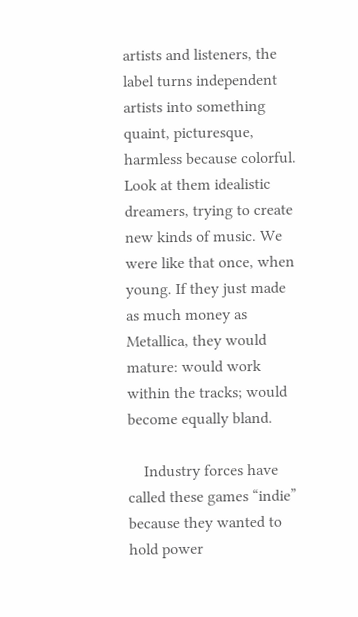artists and listeners, the label turns independent artists into something quaint, picturesque, harmless because colorful. Look at them idealistic dreamers, trying to create new kinds of music. We were like that once, when young. If they just made as much money as Metallica, they would mature: would work within the tracks; would become equally bland.

    Industry forces have called these games “indie” because they wanted to hold power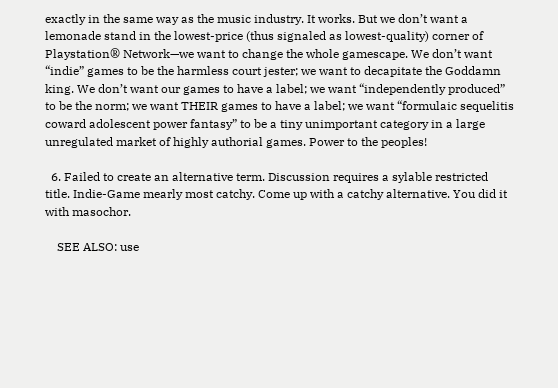exactly in the same way as the music industry. It works. But we don’t want a lemonade stand in the lowest-price (thus signaled as lowest-quality) corner of Playstation® Network—we want to change the whole gamescape. We don’t want “indie” games to be the harmless court jester; we want to decapitate the Goddamn king. We don’t want our games to have a label; we want “independently produced” to be the norm; we want THEIR games to have a label; we want “formulaic sequelitis coward adolescent power fantasy” to be a tiny unimportant category in a large unregulated market of highly authorial games. Power to the peoples!

  6. Failed to create an alternative term. Discussion requires a sylable restricted title. Indie-Game mearly most catchy. Come up with a catchy alternative. You did it with masochor.

    SEE ALSO: use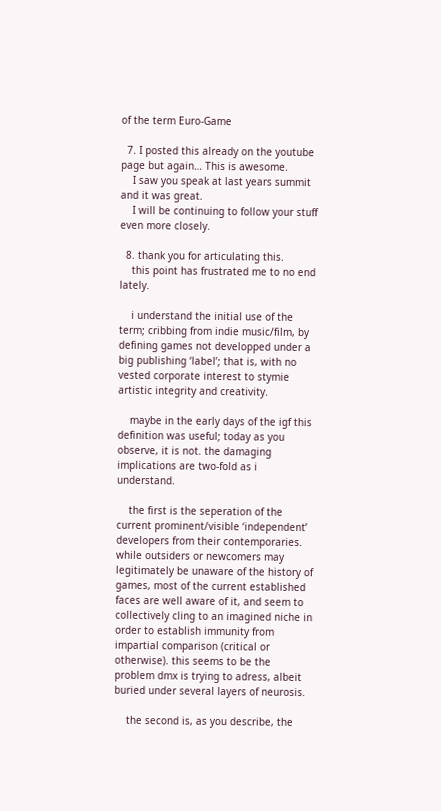of the term Euro-Game

  7. I posted this already on the youtube page but again… This is awesome.
    I saw you speak at last years summit and it was great.
    I will be continuing to follow your stuff even more closely.

  8. thank you for articulating this.
    this point has frustrated me to no end lately.

    i understand the initial use of the term; cribbing from indie music/film, by defining games not developped under a big publishing ‘label’; that is, with no vested corporate interest to stymie artistic integrity and creativity.

    maybe in the early days of the igf this definition was useful; today as you observe, it is not. the damaging implications are two-fold as i understand.

    the first is the seperation of the current prominent/visible ‘independent’ developers from their contemporaries. while outsiders or newcomers may legitimately be unaware of the history of games, most of the current established faces are well aware of it, and seem to collectively cling to an imagined niche in order to establish immunity from impartial comparison (critical or otherwise). this seems to be the problem dmx is trying to adress, albeit buried under several layers of neurosis.

    the second is, as you describe, the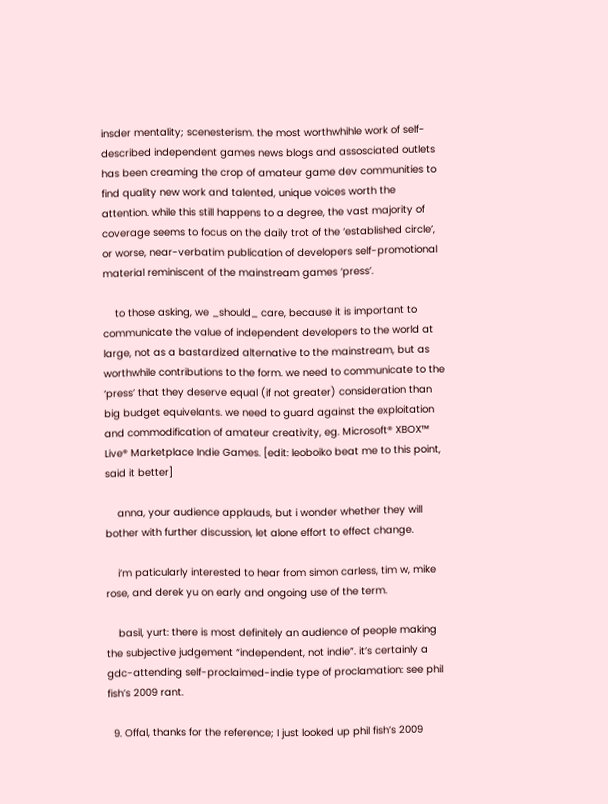insder mentality; scenesterism. the most worthwhihle work of self-described independent games news blogs and assosciated outlets has been creaming the crop of amateur game dev communities to find quality new work and talented, unique voices worth the attention. while this still happens to a degree, the vast majority of coverage seems to focus on the daily trot of the ‘established circle’, or worse, near-verbatim publication of developers self-promotional material reminiscent of the mainstream games ‘press’.

    to those asking, we _should_ care, because it is important to communicate the value of independent developers to the world at large, not as a bastardized alternative to the mainstream, but as worthwhile contributions to the form. we need to communicate to the ‘press’ that they deserve equal (if not greater) consideration than big budget equivelants. we need to guard against the exploitation and commodification of amateur creativity, eg. Microsoft® XBOX™ Live® Marketplace Indie Games. [edit: leoboiko beat me to this point, said it better]

    anna, your audience applauds, but i wonder whether they will bother with further discussion, let alone effort to effect change.

    i’m paticularly interested to hear from simon carless, tim w, mike rose, and derek yu on early and ongoing use of the term.

    basil, yurt: there is most definitely an audience of people making the subjective judgement “independent, not indie”. it’s certainly a gdc-attending self-proclaimed-indie type of proclamation: see phil fish’s 2009 rant.

  9. Offal, thanks for the reference; I just looked up phil fish’s 2009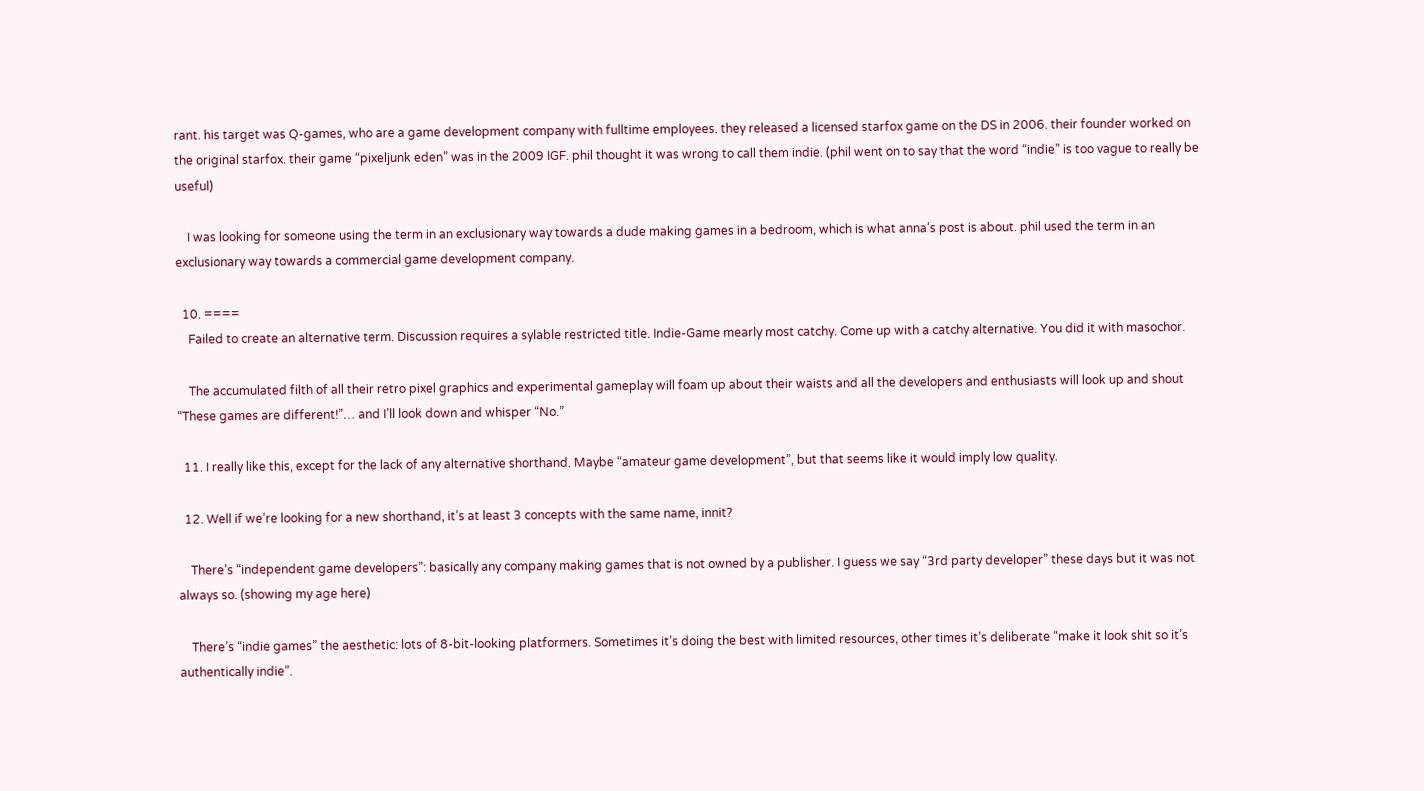rant. his target was Q-games, who are a game development company with fulltime employees. they released a licensed starfox game on the DS in 2006. their founder worked on the original starfox. their game “pixeljunk eden” was in the 2009 IGF. phil thought it was wrong to call them indie. (phil went on to say that the word “indie” is too vague to really be useful)

    I was looking for someone using the term in an exclusionary way towards a dude making games in a bedroom, which is what anna’s post is about. phil used the term in an exclusionary way towards a commercial game development company.

  10. ====
    Failed to create an alternative term. Discussion requires a sylable restricted title. Indie-Game mearly most catchy. Come up with a catchy alternative. You did it with masochor.

    The accumulated filth of all their retro pixel graphics and experimental gameplay will foam up about their waists and all the developers and enthusiasts will look up and shout “These games are different!”… and I’ll look down and whisper “No.”

  11. I really like this, except for the lack of any alternative shorthand. Maybe “amateur game development”, but that seems like it would imply low quality.

  12. Well if we’re looking for a new shorthand, it’s at least 3 concepts with the same name, innit?

    There’s “independent game developers”: basically any company making games that is not owned by a publisher. I guess we say “3rd party developer” these days but it was not always so. (showing my age here)

    There’s “indie games” the aesthetic: lots of 8-bit-looking platformers. Sometimes it’s doing the best with limited resources, other times it’s deliberate “make it look shit so it’s authentically indie”.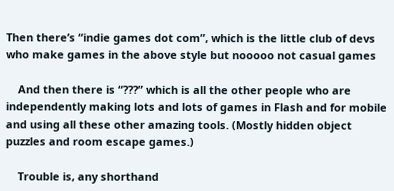Then there’s “indie games dot com”, which is the little club of devs who make games in the above style but nooooo not casual games

    And then there is “???” which is all the other people who are independently making lots and lots of games in Flash and for mobile and using all these other amazing tools. (Mostly hidden object puzzles and room escape games.)

    Trouble is, any shorthand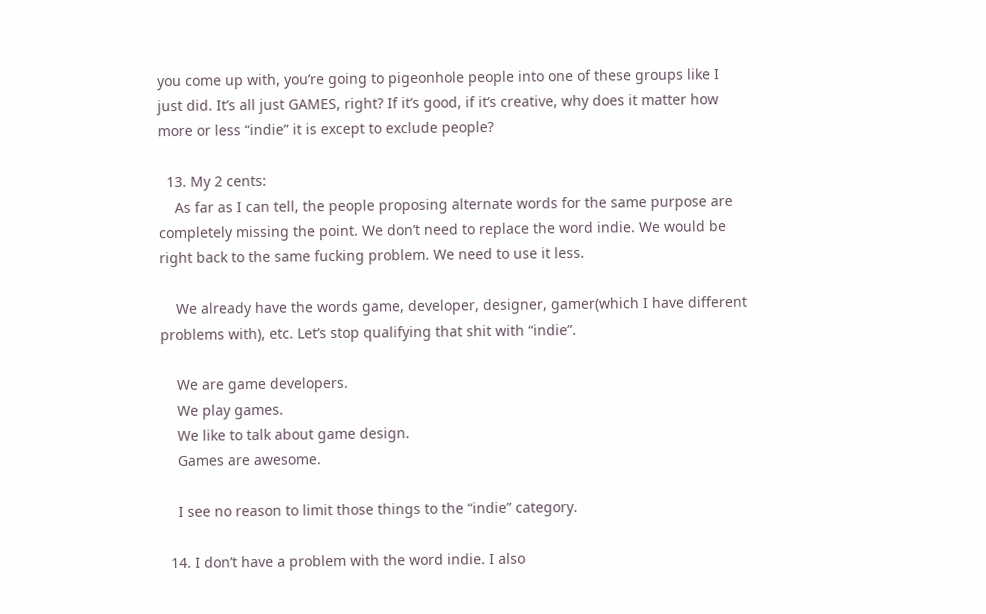you come up with, you’re going to pigeonhole people into one of these groups like I just did. It’s all just GAMES, right? If it’s good, if it’s creative, why does it matter how more or less “indie” it is except to exclude people?

  13. My 2 cents:
    As far as I can tell, the people proposing alternate words for the same purpose are completely missing the point. We don’t need to replace the word indie. We would be right back to the same fucking problem. We need to use it less.

    We already have the words game, developer, designer, gamer(which I have different problems with), etc. Let’s stop qualifying that shit with “indie”.

    We are game developers.
    We play games.
    We like to talk about game design.
    Games are awesome.

    I see no reason to limit those things to the “indie” category.

  14. I don’t have a problem with the word indie. I also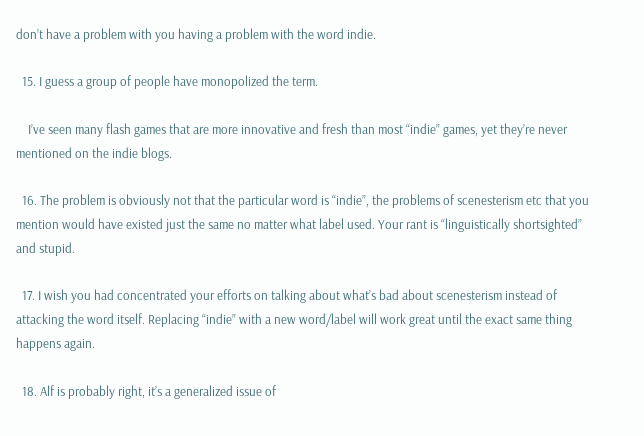don’t have a problem with you having a problem with the word indie.

  15. I guess a group of people have monopolized the term.

    I’ve seen many flash games that are more innovative and fresh than most “indie” games, yet they’re never mentioned on the indie blogs.

  16. The problem is obviously not that the particular word is “indie”, the problems of scenesterism etc that you mention would have existed just the same no matter what label used. Your rant is “linguistically shortsighted” and stupid.

  17. I wish you had concentrated your efforts on talking about what’s bad about scenesterism instead of attacking the word itself. Replacing “indie” with a new word/label will work great until the exact same thing happens again.

  18. Alf is probably right, it’s a generalized issue of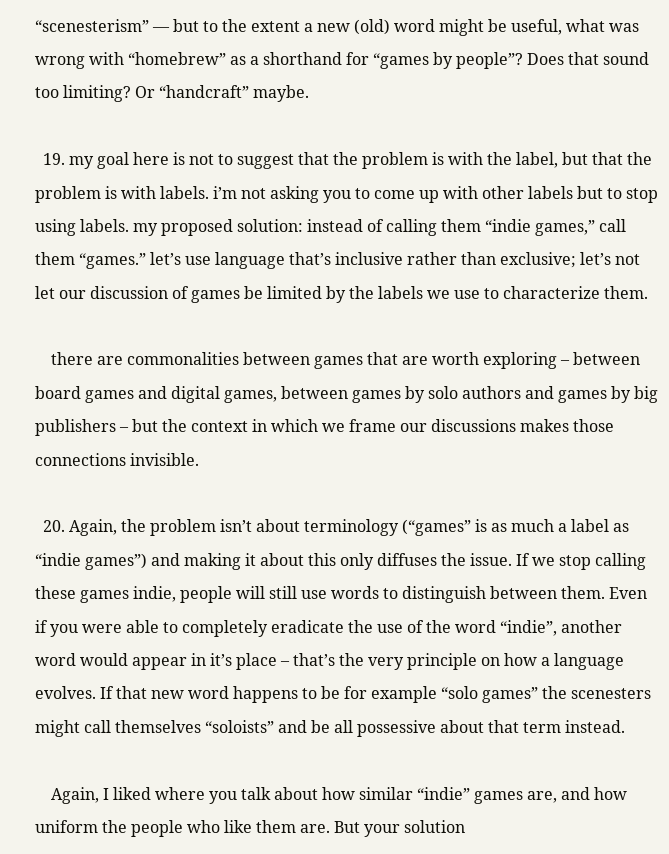“scenesterism” — but to the extent a new (old) word might be useful, what was wrong with “homebrew” as a shorthand for “games by people”? Does that sound too limiting? Or “handcraft” maybe.

  19. my goal here is not to suggest that the problem is with the label, but that the problem is with labels. i’m not asking you to come up with other labels but to stop using labels. my proposed solution: instead of calling them “indie games,” call them “games.” let’s use language that’s inclusive rather than exclusive; let’s not let our discussion of games be limited by the labels we use to characterize them.

    there are commonalities between games that are worth exploring – between board games and digital games, between games by solo authors and games by big publishers – but the context in which we frame our discussions makes those connections invisible.

  20. Again, the problem isn’t about terminology (“games” is as much a label as “indie games”) and making it about this only diffuses the issue. If we stop calling these games indie, people will still use words to distinguish between them. Even if you were able to completely eradicate the use of the word “indie”, another word would appear in it’s place – that’s the very principle on how a language evolves. If that new word happens to be for example “solo games” the scenesters might call themselves “soloists” and be all possessive about that term instead.

    Again, I liked where you talk about how similar “indie” games are, and how uniform the people who like them are. But your solution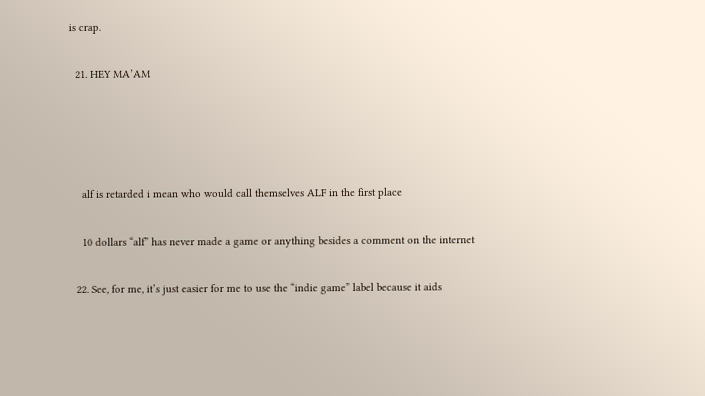is crap.

  21. HEY MA’AM




    alf is retarded i mean who would call themselves ALF in the first place

    10 dollars “alf” has never made a game or anything besides a comment on the internet

  22. See, for me, it’s just easier for me to use the “indie game” label because it aids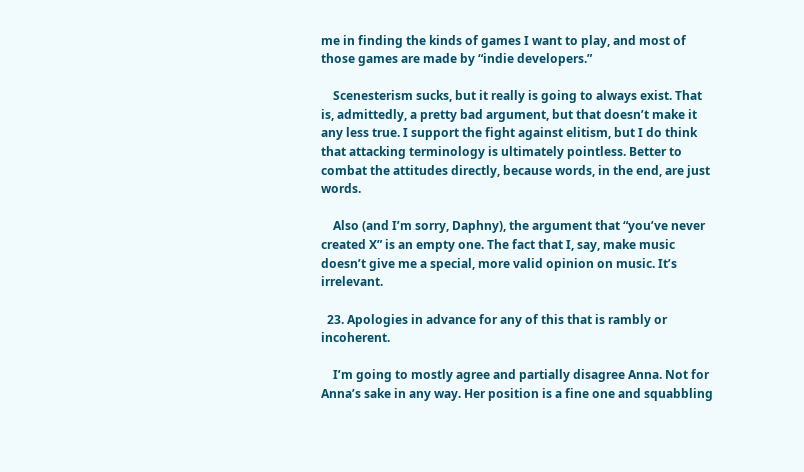me in finding the kinds of games I want to play, and most of those games are made by “indie developers.”

    Scenesterism sucks, but it really is going to always exist. That is, admittedly, a pretty bad argument, but that doesn’t make it any less true. I support the fight against elitism, but I do think that attacking terminology is ultimately pointless. Better to combat the attitudes directly, because words, in the end, are just words.

    Also (and I’m sorry, Daphny), the argument that “you’ve never created X” is an empty one. The fact that I, say, make music doesn’t give me a special, more valid opinion on music. It’s irrelevant.

  23. Apologies in advance for any of this that is rambly or incoherent.

    I’m going to mostly agree and partially disagree Anna. Not for Anna’s sake in any way. Her position is a fine one and squabbling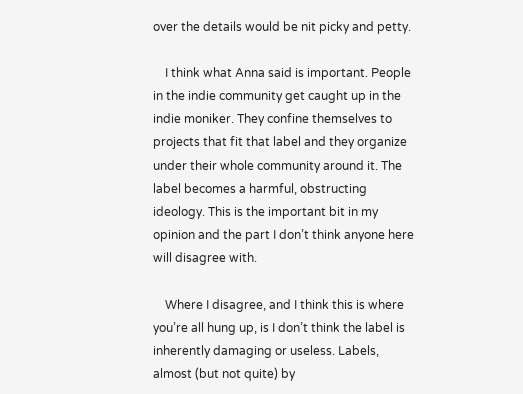over the details would be nit picky and petty.

    I think what Anna said is important. People in the indie community get caught up in the indie moniker. They confine themselves to projects that fit that label and they organize under their whole community around it. The label becomes a harmful, obstructing ideology. This is the important bit in my opinion and the part I don’t think anyone here will disagree with.

    Where I disagree, and I think this is where you’re all hung up, is I don’t think the label is inherently damaging or useless. Labels, almost (but not quite) by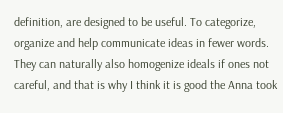definition, are designed to be useful. To categorize, organize and help communicate ideas in fewer words. They can naturally also homogenize ideals if ones not careful, and that is why I think it is good the Anna took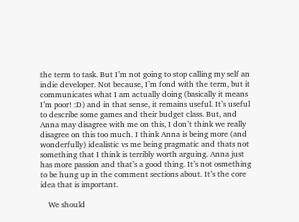the term to task. But I’m not going to stop calling my self an indie developer. Not because, I’m fond with the term, but it communicates what I am actually doing (basically it means I’m poor! :D) and in that sense, it remains useful. It’s useful to describe some games and their budget class. But, and Anna may disagree with me on this, I don’t think we really disagree on this too much. I think Anna is being more (and wonderfully) idealistic vs me being pragmatic and thats not something that I think is terribly worth arguing. Anna just has more passion and that’s a good thing. It’s not osmething to be hung up in the comment sections about. It’s the core idea that is important.

    We should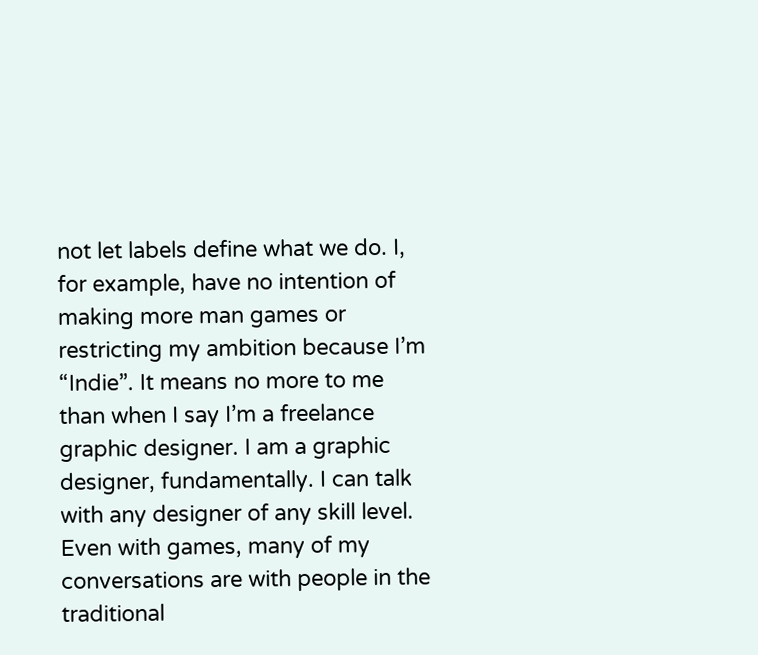not let labels define what we do. I, for example, have no intention of making more man games or restricting my ambition because I’m “Indie”. It means no more to me than when I say I’m a freelance graphic designer. I am a graphic designer, fundamentally. I can talk with any designer of any skill level. Even with games, many of my conversations are with people in the traditional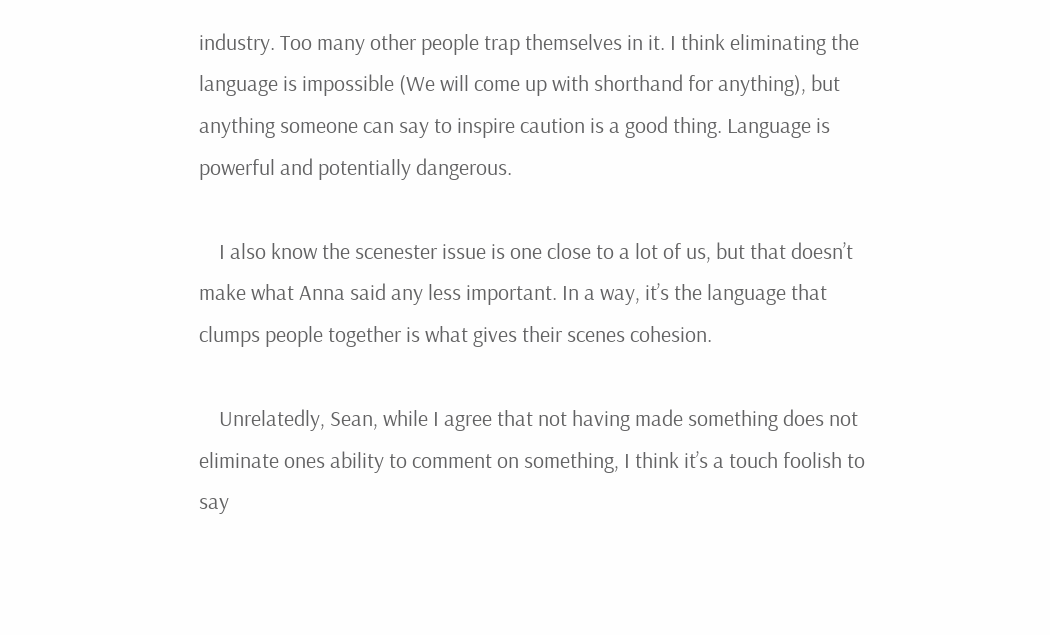industry. Too many other people trap themselves in it. I think eliminating the language is impossible (We will come up with shorthand for anything), but anything someone can say to inspire caution is a good thing. Language is powerful and potentially dangerous.

    I also know the scenester issue is one close to a lot of us, but that doesn’t make what Anna said any less important. In a way, it’s the language that clumps people together is what gives their scenes cohesion.

    Unrelatedly, Sean, while I agree that not having made something does not eliminate ones ability to comment on something, I think it’s a touch foolish to say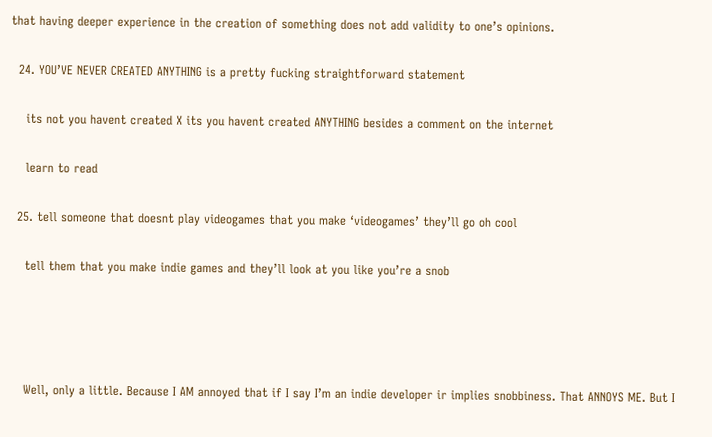that having deeper experience in the creation of something does not add validity to one’s opinions.

  24. YOU’VE NEVER CREATED ANYTHING is a pretty fucking straightforward statement

    its not you havent created X its you havent created ANYTHING besides a comment on the internet

    learn to read

  25. tell someone that doesnt play videogames that you make ‘videogames’ they’ll go oh cool

    tell them that you make indie games and they’ll look at you like you’re a snob




    Well, only a little. Because I AM annoyed that if I say I’m an indie developer ir implies snobbiness. That ANNOYS ME. But I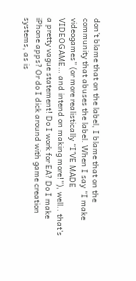don’t blame that on the label, I blame that on the community that abuses the label. When I say “I make videogames” (or more realistically “I’VE MADE VIDEOGAME… and intend on making more!”), well.. that’s a pretty vague statement! Do I work for EA? Do I make iPhone apps? Or do I dick around with game creation systems, as is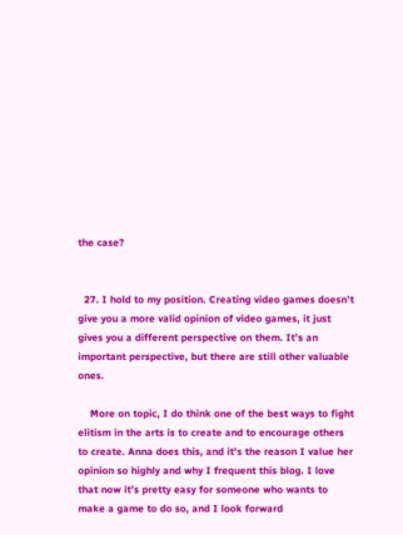the case?


  27. I hold to my position. Creating video games doesn’t give you a more valid opinion of video games, it just gives you a different perspective on them. It’s an important perspective, but there are still other valuable ones.

    More on topic, I do think one of the best ways to fight elitism in the arts is to create and to encourage others to create. Anna does this, and it’s the reason I value her opinion so highly and why I frequent this blog. I love that now it’s pretty easy for someone who wants to make a game to do so, and I look forward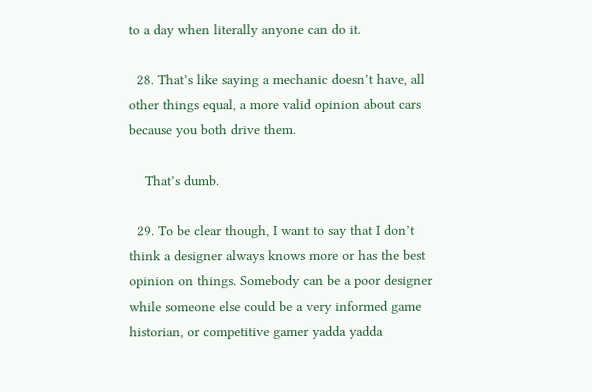to a day when literally anyone can do it.

  28. That’s like saying a mechanic doesn’t have, all other things equal, a more valid opinion about cars because you both drive them.

    That’s dumb.

  29. To be clear though, I want to say that I don’t think a designer always knows more or has the best opinion on things. Somebody can be a poor designer while someone else could be a very informed game historian, or competitive gamer yadda yadda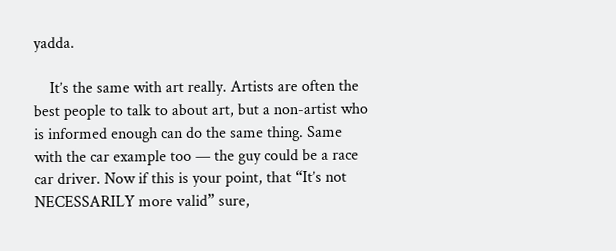yadda.

    It’s the same with art really. Artists are often the best people to talk to about art, but a non-artist who is informed enough can do the same thing. Same with the car example too — the guy could be a race car driver. Now if this is your point, that “It’s not NECESSARILY more valid” sure,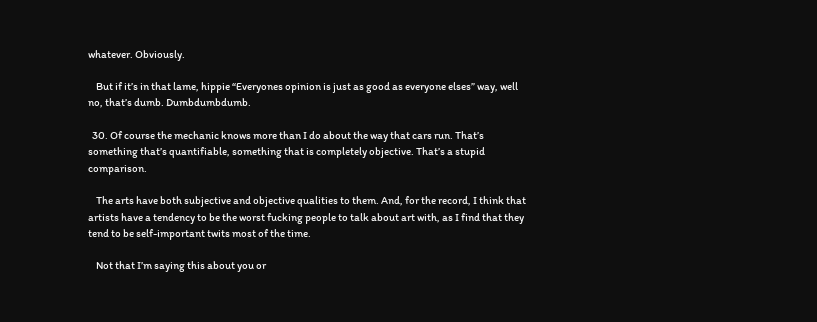whatever. Obviously.

    But if it’s in that lame, hippie “Everyones opinion is just as good as everyone elses” way, well no, that’s dumb. Dumbdumbdumb.

  30. Of course the mechanic knows more than I do about the way that cars run. That’s something that’s quantifiable, something that is completely objective. That’s a stupid comparison.

    The arts have both subjective and objective qualities to them. And, for the record, I think that artists have a tendency to be the worst fucking people to talk about art with, as I find that they tend to be self-important twits most of the time.

    Not that I’m saying this about you or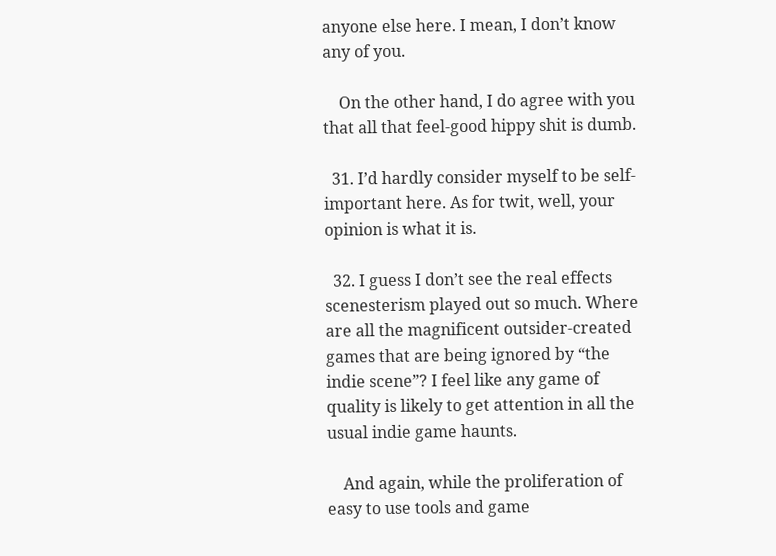anyone else here. I mean, I don’t know any of you.

    On the other hand, I do agree with you that all that feel-good hippy shit is dumb.

  31. I’d hardly consider myself to be self-important here. As for twit, well, your opinion is what it is.

  32. I guess I don’t see the real effects scenesterism played out so much. Where are all the magnificent outsider-created games that are being ignored by “the indie scene”? I feel like any game of quality is likely to get attention in all the usual indie game haunts.

    And again, while the proliferation of easy to use tools and game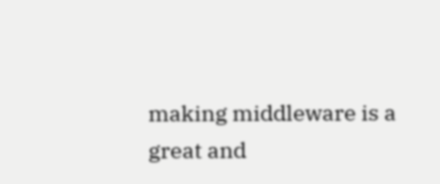making middleware is a great and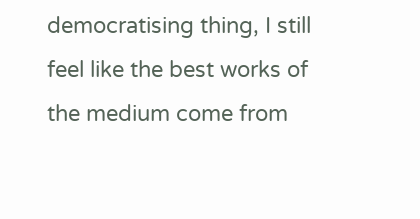democratising thing, I still feel like the best works of the medium come from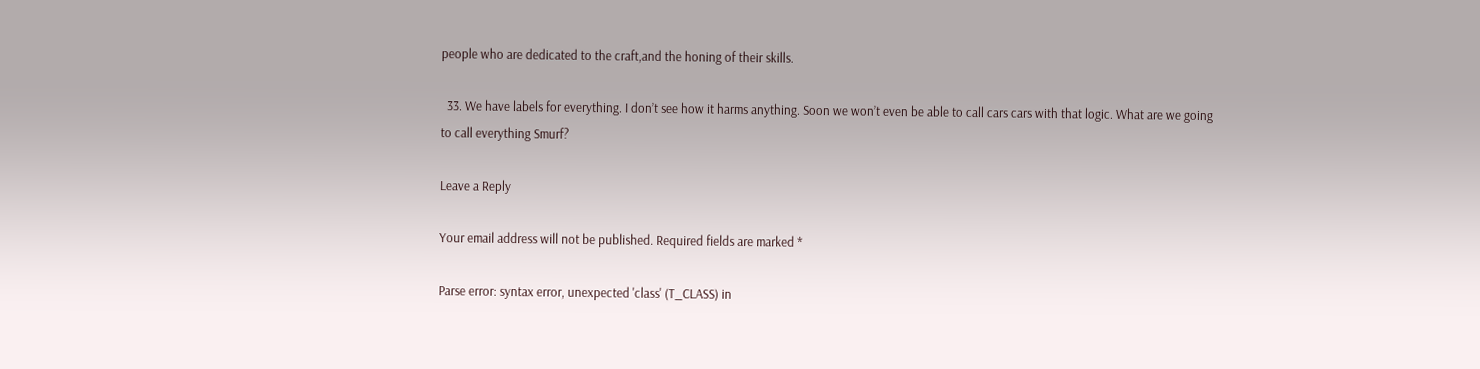people who are dedicated to the craft,and the honing of their skills.

  33. We have labels for everything. I don’t see how it harms anything. Soon we won’t even be able to call cars cars with that logic. What are we going to call everything Smurf?

Leave a Reply

Your email address will not be published. Required fields are marked *

Parse error: syntax error, unexpected 'class' (T_CLASS) in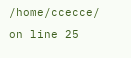/home/ccecce/ on line 25